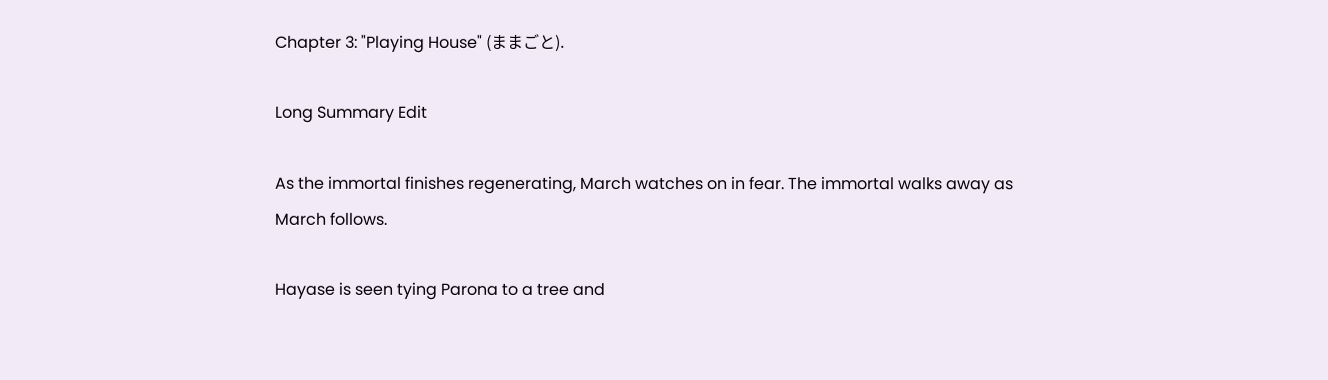Chapter 3: "Playing House" (ままごと).

Long Summary Edit

As the immortal finishes regenerating, March watches on in fear. The immortal walks away as March follows.

Hayase is seen tying Parona to a tree and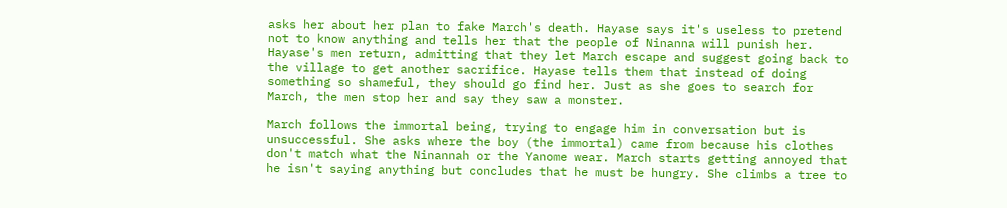asks her about her plan to fake March's death. Hayase says it's useless to pretend not to know anything and tells her that the people of Ninanna will punish her. Hayase's men return, admitting that they let March escape and suggest going back to the village to get another sacrifice. Hayase tells them that instead of doing something so shameful, they should go find her. Just as she goes to search for March, the men stop her and say they saw a monster.

March follows the immortal being, trying to engage him in conversation but is unsuccessful. She asks where the boy (the immortal) came from because his clothes don't match what the Ninannah or the Yanome wear. March starts getting annoyed that he isn't saying anything but concludes that he must be hungry. She climbs a tree to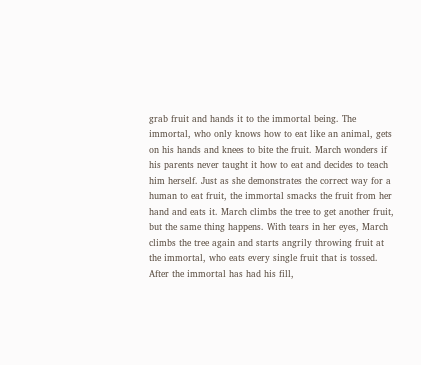grab fruit and hands it to the immortal being. The immortal, who only knows how to eat like an animal, gets on his hands and knees to bite the fruit. March wonders if his parents never taught it how to eat and decides to teach him herself. Just as she demonstrates the correct way for a human to eat fruit, the immortal smacks the fruit from her hand and eats it. March climbs the tree to get another fruit, but the same thing happens. With tears in her eyes, March climbs the tree again and starts angrily throwing fruit at the immortal, who eats every single fruit that is tossed. After the immortal has had his fill,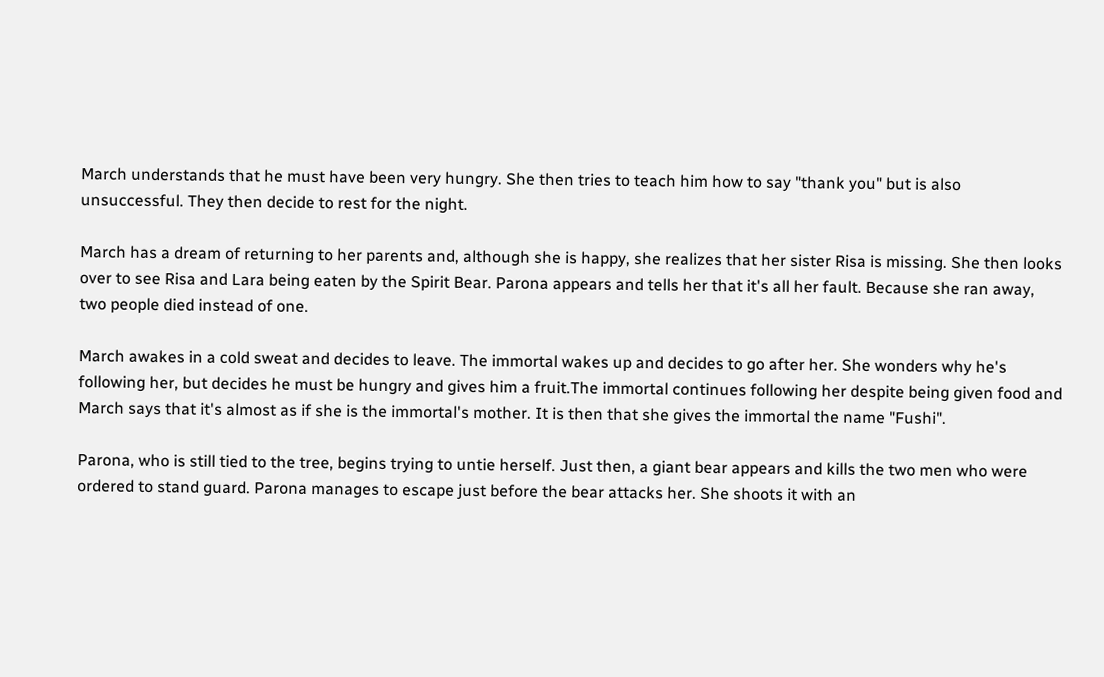March understands that he must have been very hungry. She then tries to teach him how to say "thank you" but is also unsuccessful. They then decide to rest for the night.

March has a dream of returning to her parents and, although she is happy, she realizes that her sister Risa is missing. She then looks over to see Risa and Lara being eaten by the Spirit Bear. Parona appears and tells her that it's all her fault. Because she ran away, two people died instead of one.

March awakes in a cold sweat and decides to leave. The immortal wakes up and decides to go after her. She wonders why he's following her, but decides he must be hungry and gives him a fruit.The immortal continues following her despite being given food and March says that it's almost as if she is the immortal's mother. It is then that she gives the immortal the name "Fushi".

Parona, who is still tied to the tree, begins trying to untie herself. Just then, a giant bear appears and kills the two men who were ordered to stand guard. Parona manages to escape just before the bear attacks her. She shoots it with an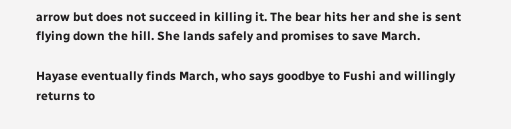arrow but does not succeed in killing it. The bear hits her and she is sent flying down the hill. She lands safely and promises to save March.

Hayase eventually finds March, who says goodbye to Fushi and willingly returns to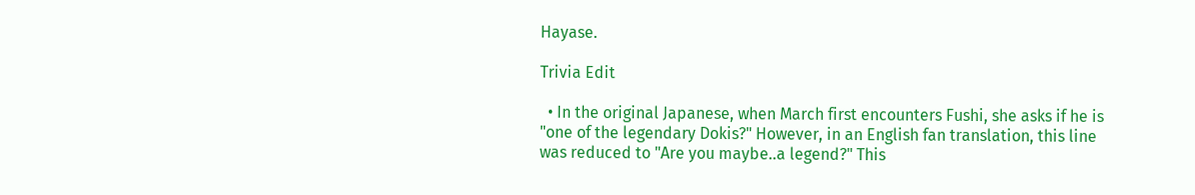Hayase.

Trivia Edit

  • In the original Japanese, when March first encounters Fushi, she asks if he is "one of the legendary Dokis?" However, in an English fan translation, this line was reduced to "Are you maybe..a legend?" This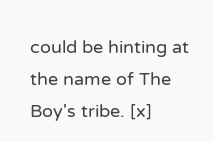could be hinting at the name of The Boy's tribe. [x]